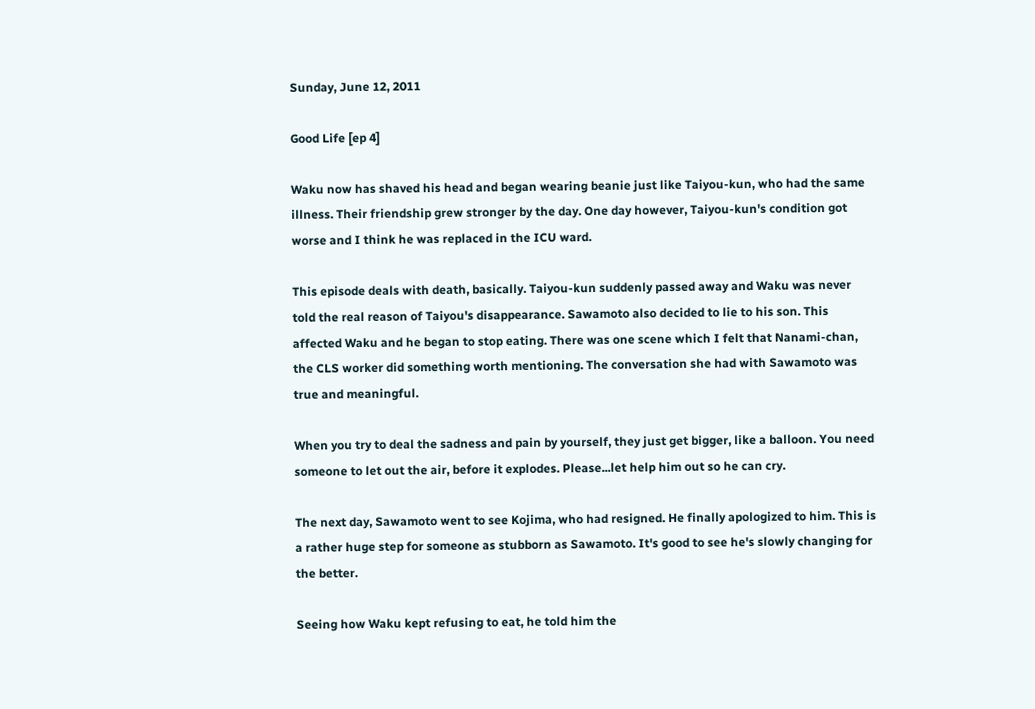Sunday, June 12, 2011

Good Life [ep 4]

Waku now has shaved his head and began wearing beanie just like Taiyou-kun, who had the same illness. Their friendship grew stronger by the day. One day however, Taiyou-kun's condition got worse and I think he was replaced in the ICU ward.

This episode deals with death, basically. Taiyou-kun suddenly passed away and Waku was never told the real reason of Taiyou's disappearance. Sawamoto also decided to lie to his son. This affected Waku and he began to stop eating. There was one scene which I felt that Nanami-chan, the CLS worker did something worth mentioning. The conversation she had with Sawamoto was true and meaningful.

When you try to deal the sadness and pain by yourself, they just get bigger, like a balloon. You need someone to let out the air, before it explodes. Please...let help him out so he can cry.

The next day, Sawamoto went to see Kojima, who had resigned. He finally apologized to him. This is a rather huge step for someone as stubborn as Sawamoto. It's good to see he's slowly changing for the better.

Seeing how Waku kept refusing to eat, he told him the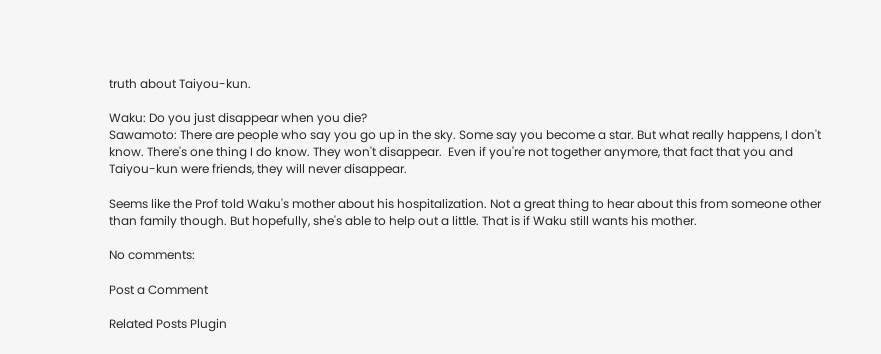truth about Taiyou-kun.

Waku: Do you just disappear when you die?
Sawamoto: There are people who say you go up in the sky. Some say you become a star. But what really happens, I don't know. There's one thing I do know. They won't disappear.  Even if you're not together anymore, that fact that you and Taiyou-kun were friends, they will never disappear.

Seems like the Prof told Waku's mother about his hospitalization. Not a great thing to hear about this from someone other than family though. But hopefully, she's able to help out a little. That is if Waku still wants his mother.

No comments:

Post a Comment

Related Posts Plugin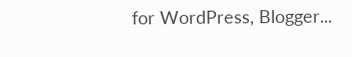for WordPress, Blogger...